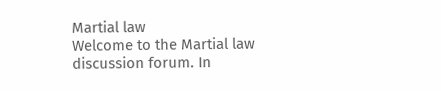Martial law
Welcome to the Martial law discussion forum. In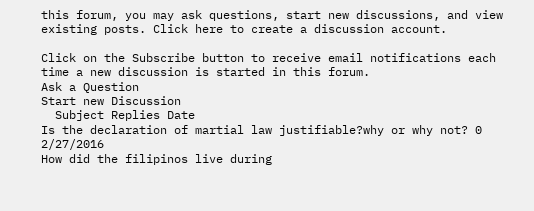this forum, you may ask questions, start new discussions, and view existing posts. Click here to create a discussion account.

Click on the Subscribe button to receive email notifications each time a new discussion is started in this forum.
Ask a Question
Start new Discussion
  Subject Replies Date
Is the declaration of martial law justifiable?why or why not? 0 2/27/2016
How did the filipinos live during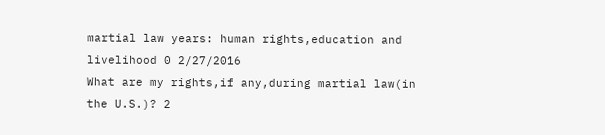martial law years: human rights,education and livelihood 0 2/27/2016
What are my rights,if any,during martial law(in the U.S.)? 2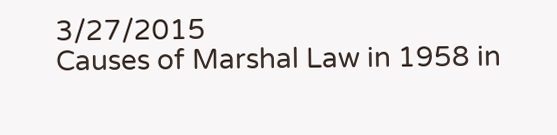3/27/2015
Causes of Marshal Law in 1958 in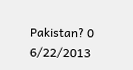Pakistan? 0 6/22/2013